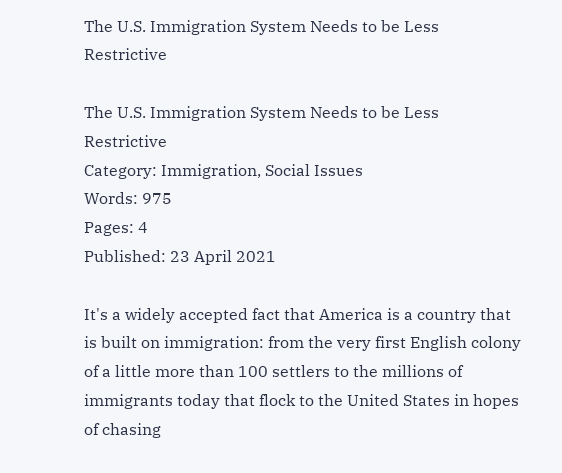The U.S. Immigration System Needs to be Less Restrictive

The U.S. Immigration System Needs to be Less Restrictive
Category: Immigration, Social Issues
Words: 975
Pages: 4
Published: 23 April 2021

It's a widely accepted fact that America is a country that is built on immigration: from the very first English colony of a little more than 100 settlers to the millions of immigrants today that flock to the United States in hopes of chasing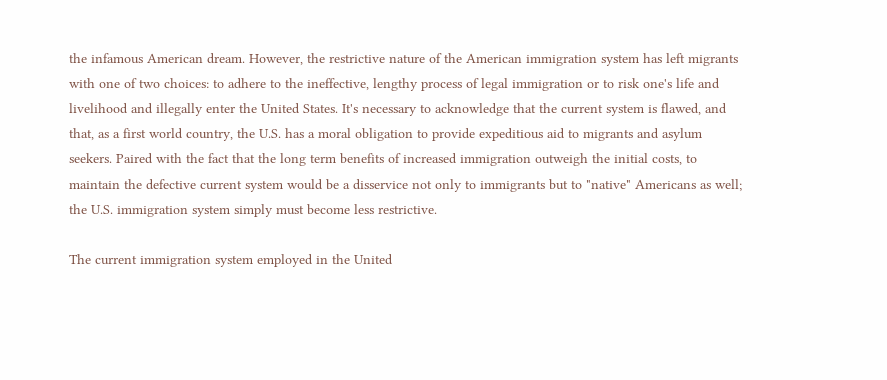the infamous American dream. However, the restrictive nature of the American immigration system has left migrants with one of two choices: to adhere to the ineffective, lengthy process of legal immigration or to risk one's life and livelihood and illegally enter the United States. It's necessary to acknowledge that the current system is flawed, and that, as a first world country, the U.S. has a moral obligation to provide expeditious aid to migrants and asylum seekers. Paired with the fact that the long term benefits of increased immigration outweigh the initial costs, to maintain the defective current system would be a disservice not only to immigrants but to "native" Americans as well; the U.S. immigration system simply must become less restrictive.

The current immigration system employed in the United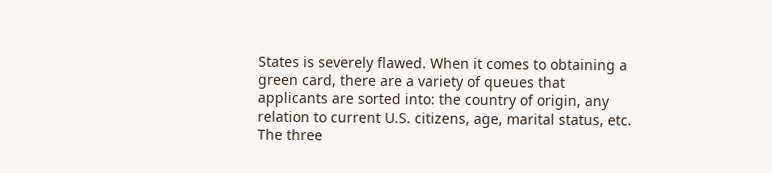States is severely flawed. When it comes to obtaining a green card, there are a variety of queues that applicants are sorted into: the country of origin, any relation to current U.S. citizens, age, marital status, etc. The three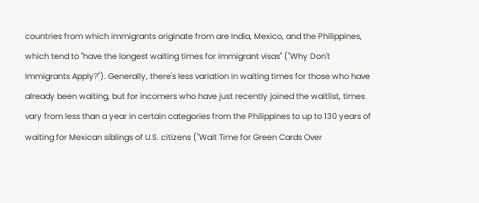countries from which immigrants originate from are India, Mexico, and the Philippines, which tend to "have the longest waiting times for immigrant visas'' ("Why Don't Immigrants Apply?"). Generally, there's less variation in waiting times for those who have already been waiting, but for incomers who have just recently joined the waitlist, times vary from less than a year in certain categories from the Philippines to up to 130 years of waiting for Mexican siblings of U.S. citizens ("Wait Time for Green Cards Over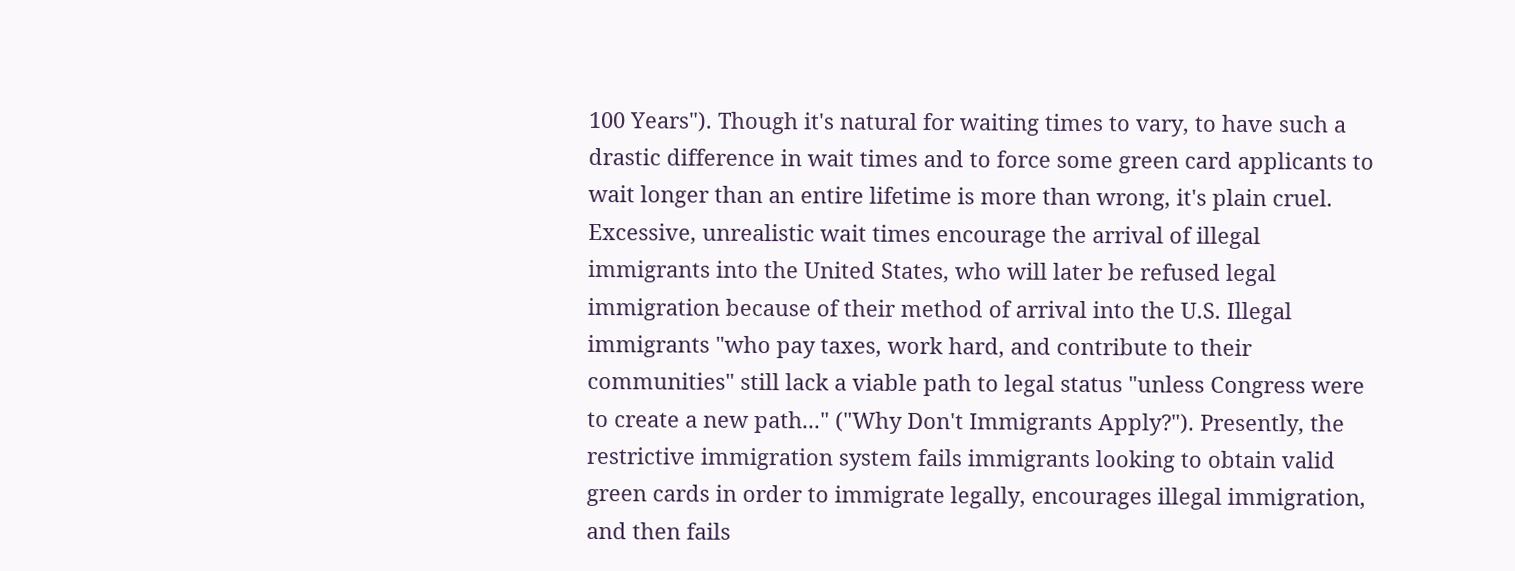100 Years"). Though it's natural for waiting times to vary, to have such a drastic difference in wait times and to force some green card applicants to wait longer than an entire lifetime is more than wrong, it's plain cruel. Excessive, unrealistic wait times encourage the arrival of illegal immigrants into the United States, who will later be refused legal immigration because of their method of arrival into the U.S. Illegal immigrants "who pay taxes, work hard, and contribute to their communities" still lack a viable path to legal status "unless Congress were to create a new path..." ("Why Don't Immigrants Apply?"). Presently, the restrictive immigration system fails immigrants looking to obtain valid green cards in order to immigrate legally, encourages illegal immigration, and then fails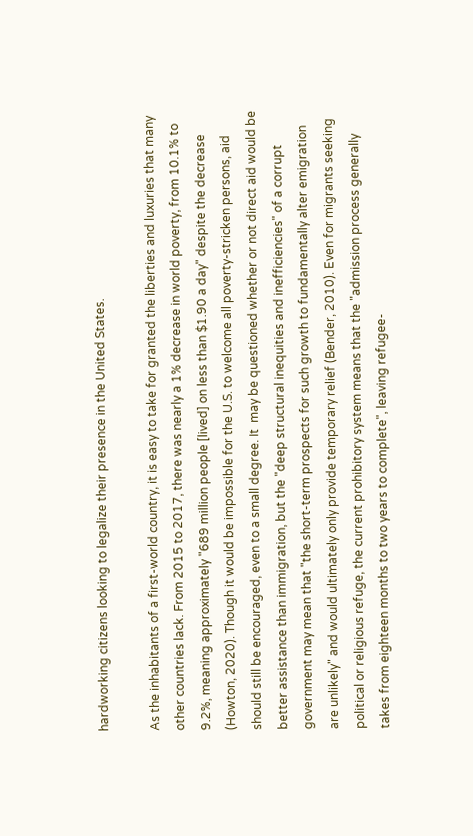hardworking citizens looking to legalize their presence in the United States.

As the inhabitants of a first-world country, it is easy to take for granted the liberties and luxuries that many other countries lack. From 2015 to 2017, there was nearly a 1% decrease in world poverty, from 10.1% to 9.2%, meaning approximately "689 million people [lived] on less than $1.90 a day" despite the decrease (Howton, 2020). Though it would be impossible for the U.S. to welcome all poverty-stricken persons, aid should still be encouraged, even to a small degree. It  may be questioned whether or not direct aid would be better assistance than immigration, but the "deep structural inequities and inefficiencies" of a corrupt government may mean that "the short-term prospects for such growth to fundamentally alter emigration are unlikely" and would ultimately only provide temporary relief (Bender, 2010). Even for migrants seeking political or religious refuge, the current prohibitory system means that the "admission process generally takes from eighteen months to two years to complete", leaving refugee-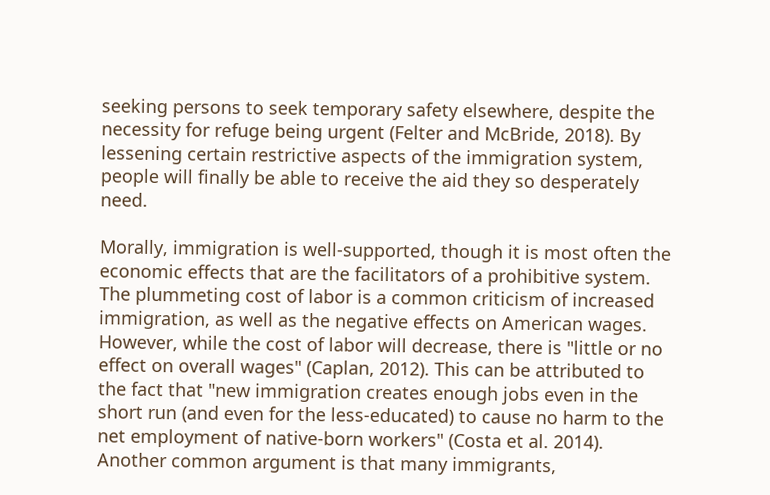seeking persons to seek temporary safety elsewhere, despite the necessity for refuge being urgent (Felter and McBride, 2018). By lessening certain restrictive aspects of the immigration system, people will finally be able to receive the aid they so desperately need.

Morally, immigration is well-supported, though it is most often the economic effects that are the facilitators of a prohibitive system. The plummeting cost of labor is a common criticism of increased immigration, as well as the negative effects on American wages. However, while the cost of labor will decrease, there is "little or no effect on overall wages" (Caplan, 2012). This can be attributed to the fact that "new immigration creates enough jobs even in the short run (and even for the less-educated) to cause no harm to the net employment of native-born workers" (Costa et al. 2014). Another common argument is that many immigrants,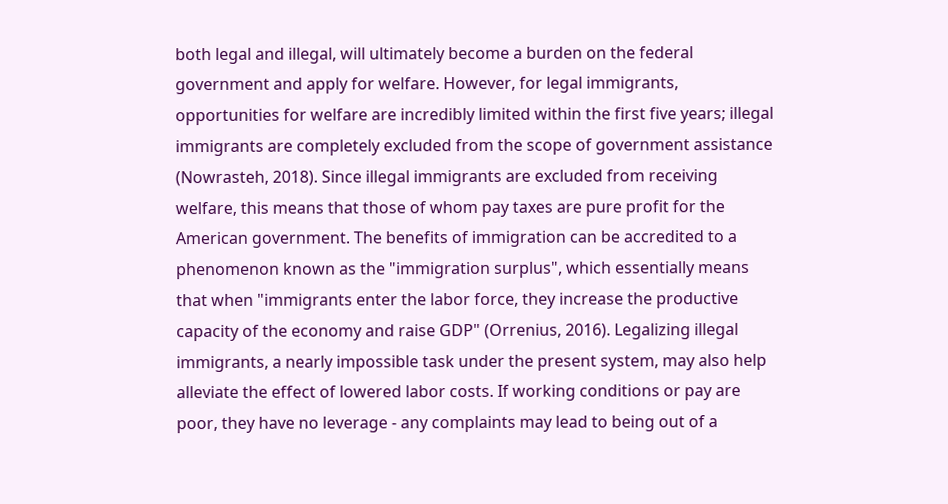both legal and illegal, will ultimately become a burden on the federal government and apply for welfare. However, for legal immigrants, opportunities for welfare are incredibly limited within the first five years; illegal immigrants are completely excluded from the scope of government assistance (Nowrasteh, 2018). Since illegal immigrants are excluded from receiving welfare, this means that those of whom pay taxes are pure profit for the American government. The benefits of immigration can be accredited to a phenomenon known as the "immigration surplus", which essentially means that when "immigrants enter the labor force, they increase the productive capacity of the economy and raise GDP" (Orrenius, 2016). Legalizing illegal immigrants, a nearly impossible task under the present system, may also help alleviate the effect of lowered labor costs. If working conditions or pay are poor, they have no leverage - any complaints may lead to being out of a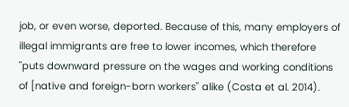job, or even worse, deported. Because of this, many employers of illegal immigrants are free to lower incomes, which therefore "puts downward pressure on the wages and working conditions of [native and foreign-born workers" alike (Costa et al. 2014).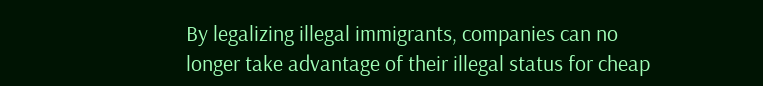By legalizing illegal immigrants, companies can no longer take advantage of their illegal status for cheap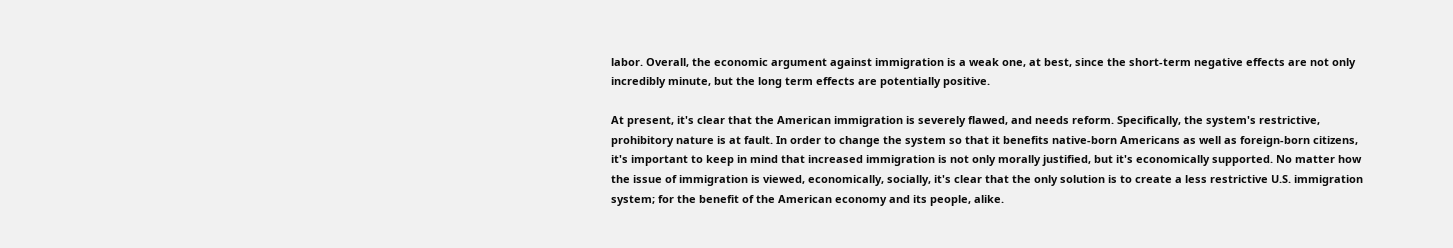labor. Overall, the economic argument against immigration is a weak one, at best, since the short-term negative effects are not only incredibly minute, but the long term effects are potentially positive.

At present, it's clear that the American immigration is severely flawed, and needs reform. Specifically, the system's restrictive, prohibitory nature is at fault. In order to change the system so that it benefits native-born Americans as well as foreign-born citizens, it's important to keep in mind that increased immigration is not only morally justified, but it's economically supported. No matter how the issue of immigration is viewed, economically, socially, it's clear that the only solution is to create a less restrictive U.S. immigration system; for the benefit of the American economy and its people, alike.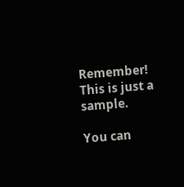Remember! This is just a sample.

You can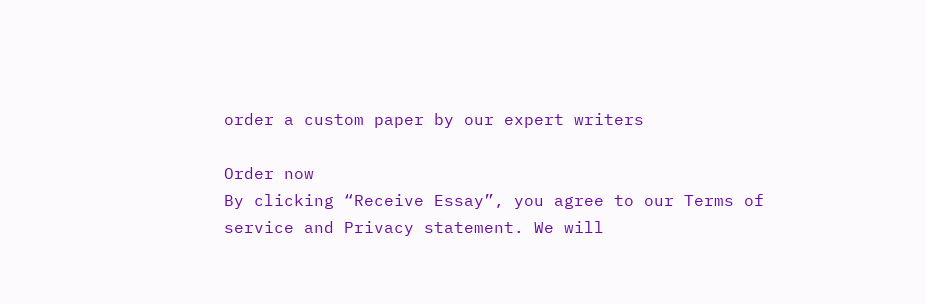order a custom paper by our expert writers

Order now
By clicking “Receive Essay”, you agree to our Terms of service and Privacy statement. We will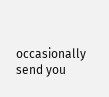occasionally send you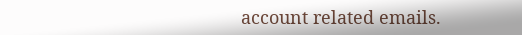account related emails.